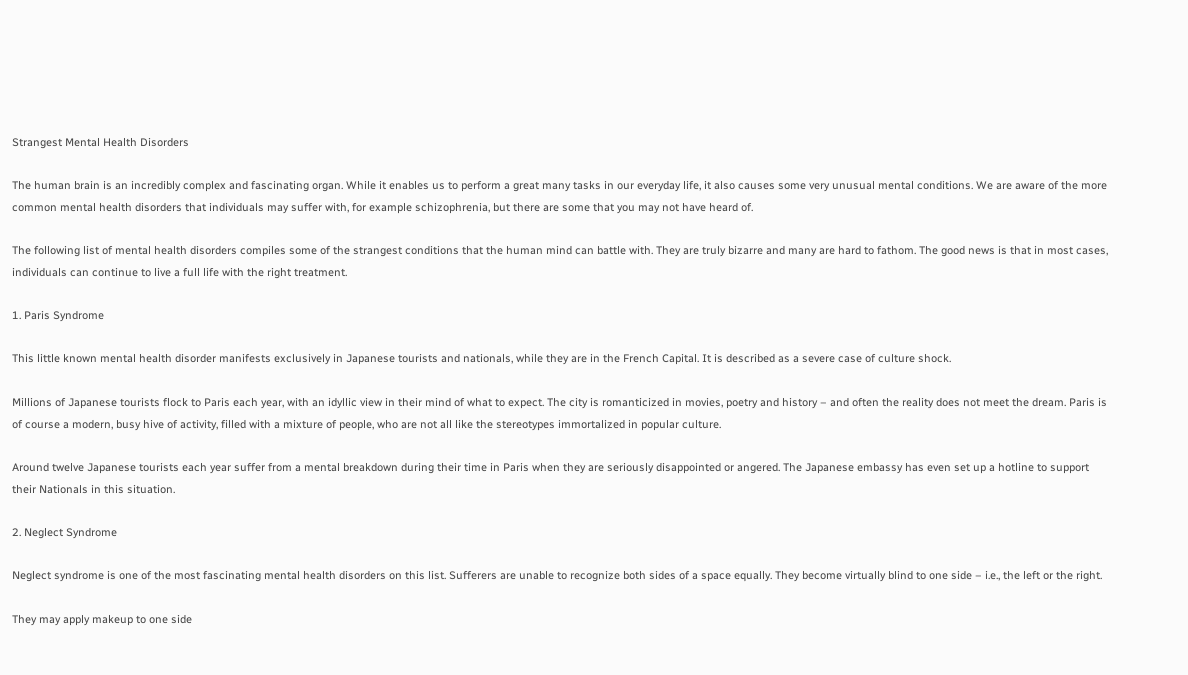Strangest Mental Health Disorders

The human brain is an incredibly complex and fascinating organ. While it enables us to perform a great many tasks in our everyday life, it also causes some very unusual mental conditions. We are aware of the more common mental health disorders that individuals may suffer with, for example schizophrenia, but there are some that you may not have heard of.

The following list of mental health disorders compiles some of the strangest conditions that the human mind can battle with. They are truly bizarre and many are hard to fathom. The good news is that in most cases, individuals can continue to live a full life with the right treatment.

1. Paris Syndrome

This little known mental health disorder manifests exclusively in Japanese tourists and nationals, while they are in the French Capital. It is described as a severe case of culture shock.

Millions of Japanese tourists flock to Paris each year, with an idyllic view in their mind of what to expect. The city is romanticized in movies, poetry and history – and often the reality does not meet the dream. Paris is of course a modern, busy hive of activity, filled with a mixture of people, who are not all like the stereotypes immortalized in popular culture.

Around twelve Japanese tourists each year suffer from a mental breakdown during their time in Paris when they are seriously disappointed or angered. The Japanese embassy has even set up a hotline to support their Nationals in this situation.

2. Neglect Syndrome

Neglect syndrome is one of the most fascinating mental health disorders on this list. Sufferers are unable to recognize both sides of a space equally. They become virtually blind to one side – i.e., the left or the right.

They may apply makeup to one side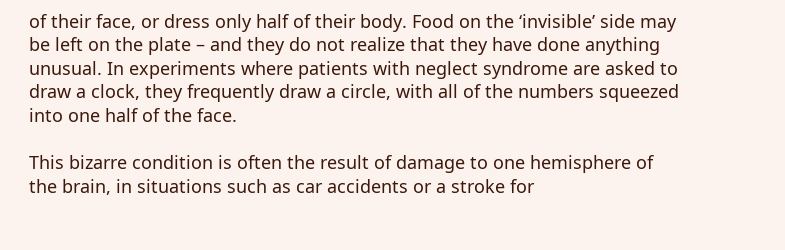of their face, or dress only half of their body. Food on the ‘invisible’ side may be left on the plate – and they do not realize that they have done anything unusual. In experiments where patients with neglect syndrome are asked to draw a clock, they frequently draw a circle, with all of the numbers squeezed into one half of the face.

This bizarre condition is often the result of damage to one hemisphere of the brain, in situations such as car accidents or a stroke for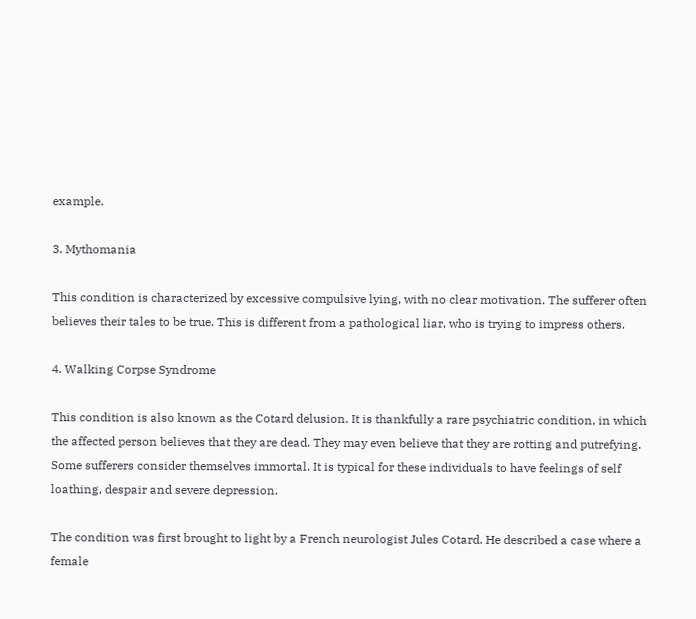example.

3. Mythomania

This condition is characterized by excessive compulsive lying, with no clear motivation. The sufferer often believes their tales to be true. This is different from a pathological liar, who is trying to impress others.

4. Walking Corpse Syndrome

This condition is also known as the Cotard delusion. It is thankfully a rare psychiatric condition, in which the affected person believes that they are dead. They may even believe that they are rotting and putrefying. Some sufferers consider themselves immortal. It is typical for these individuals to have feelings of self loathing, despair and severe depression.

The condition was first brought to light by a French neurologist Jules Cotard. He described a case where a female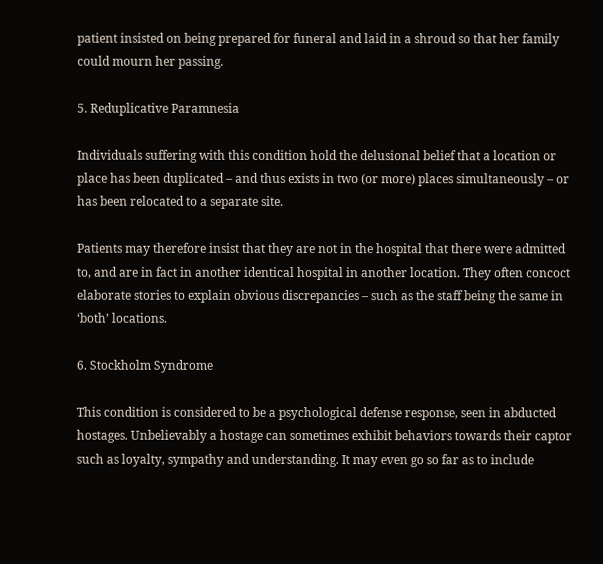patient insisted on being prepared for funeral and laid in a shroud so that her family could mourn her passing.

5. Reduplicative Paramnesia

Individuals suffering with this condition hold the delusional belief that a location or place has been duplicated – and thus exists in two (or more) places simultaneously – or has been relocated to a separate site.

Patients may therefore insist that they are not in the hospital that there were admitted to, and are in fact in another identical hospital in another location. They often concoct elaborate stories to explain obvious discrepancies – such as the staff being the same in ‘both’ locations.

6. Stockholm Syndrome

This condition is considered to be a psychological defense response, seen in abducted hostages. Unbelievably a hostage can sometimes exhibit behaviors towards their captor such as loyalty, sympathy and understanding. It may even go so far as to include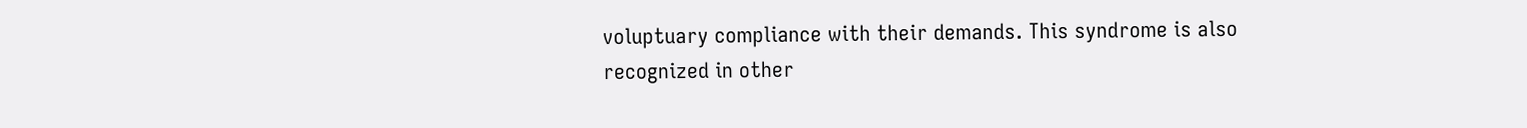voluptuary compliance with their demands. This syndrome is also recognized in other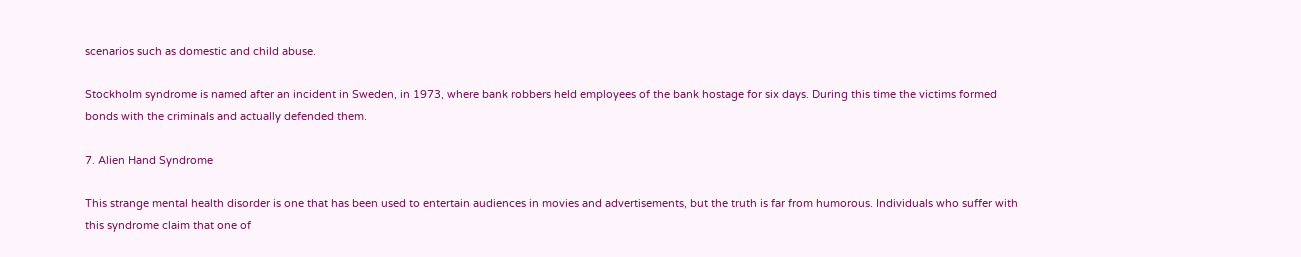scenarios such as domestic and child abuse.

Stockholm syndrome is named after an incident in Sweden, in 1973, where bank robbers held employees of the bank hostage for six days. During this time the victims formed bonds with the criminals and actually defended them.

7. Alien Hand Syndrome

This strange mental health disorder is one that has been used to entertain audiences in movies and advertisements, but the truth is far from humorous. Individuals who suffer with this syndrome claim that one of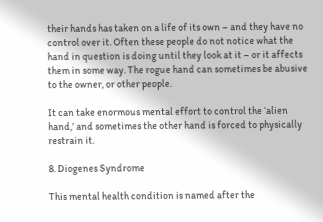their hands has taken on a life of its own – and they have no control over it. Often these people do not notice what the hand in question is doing until they look at it – or it affects them in some way. The rogue hand can sometimes be abusive to the owner, or other people.

It can take enormous mental effort to control the ‘alien hand,’ and sometimes the other hand is forced to physically restrain it.

8. Diogenes Syndrome

This mental health condition is named after the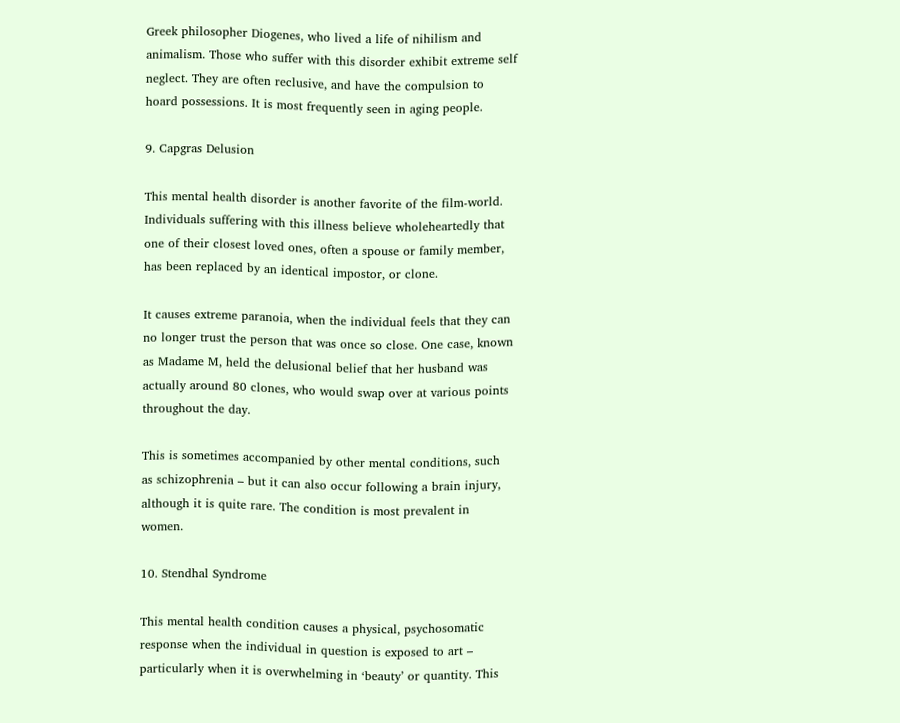Greek philosopher Diogenes, who lived a life of nihilism and animalism. Those who suffer with this disorder exhibit extreme self neglect. They are often reclusive, and have the compulsion to hoard possessions. It is most frequently seen in aging people.

9. Capgras Delusion

This mental health disorder is another favorite of the film-world. Individuals suffering with this illness believe wholeheartedly that one of their closest loved ones, often a spouse or family member, has been replaced by an identical impostor, or clone.

It causes extreme paranoia, when the individual feels that they can no longer trust the person that was once so close. One case, known as Madame M, held the delusional belief that her husband was actually around 80 clones, who would swap over at various points throughout the day.

This is sometimes accompanied by other mental conditions, such as schizophrenia – but it can also occur following a brain injury, although it is quite rare. The condition is most prevalent in women.

10. Stendhal Syndrome

This mental health condition causes a physical, psychosomatic response when the individual in question is exposed to art – particularly when it is overwhelming in ‘beauty’ or quantity. This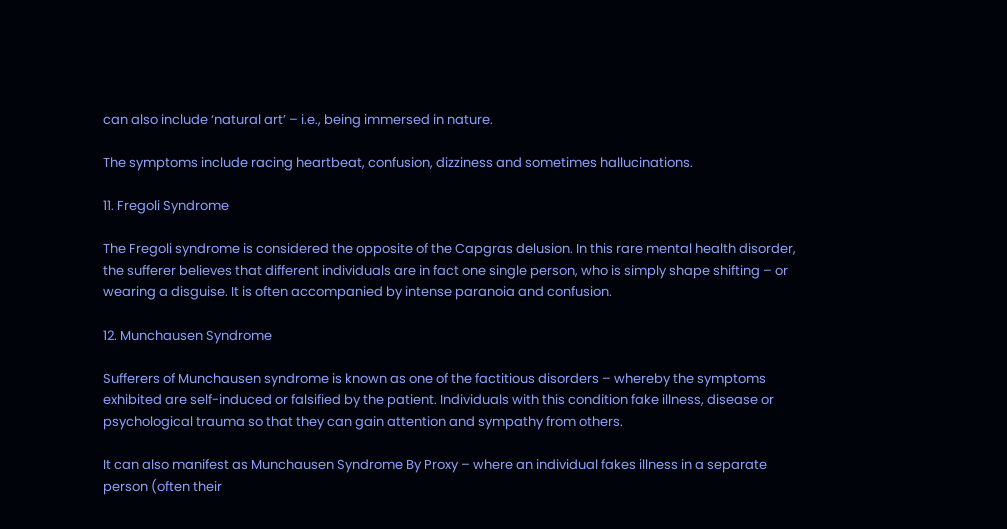can also include ‘natural art’ – i.e., being immersed in nature.

The symptoms include racing heartbeat, confusion, dizziness and sometimes hallucinations.

11. Fregoli Syndrome

The Fregoli syndrome is considered the opposite of the Capgras delusion. In this rare mental health disorder, the sufferer believes that different individuals are in fact one single person, who is simply shape shifting – or wearing a disguise. It is often accompanied by intense paranoia and confusion.

12. Munchausen Syndrome

Sufferers of Munchausen syndrome is known as one of the factitious disorders – whereby the symptoms exhibited are self-induced or falsified by the patient. Individuals with this condition fake illness, disease or psychological trauma so that they can gain attention and sympathy from others.

It can also manifest as Munchausen Syndrome By Proxy – where an individual fakes illness in a separate person (often their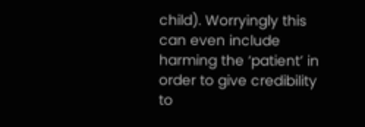child). Worryingly this can even include harming the ‘patient’ in order to give credibility to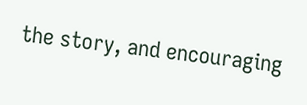the story, and encouraging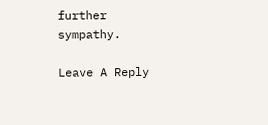further sympathy.

Leave A Reply